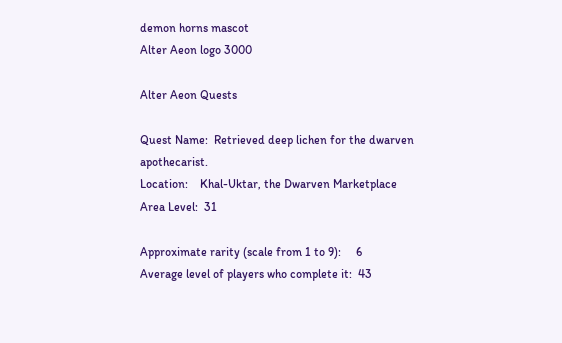demon horns mascot
Alter Aeon logo 3000

Alter Aeon Quests

Quest Name:  Retrieved deep lichen for the dwarven apothecarist.
Location:    Khal-Uktar, the Dwarven Marketplace
Area Level:  31

Approximate rarity (scale from 1 to 9):     6
Average level of players who complete it:  43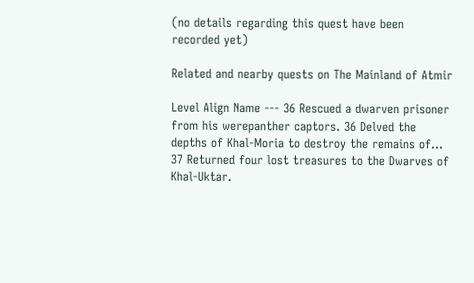(no details regarding this quest have been recorded yet)

Related and nearby quests on The Mainland of Atmir

Level Align Name --- 36 Rescued a dwarven prisoner from his werepanther captors. 36 Delved the depths of Khal-Moria to destroy the remains of... 37 Returned four lost treasures to the Dwarves of Khal-Uktar.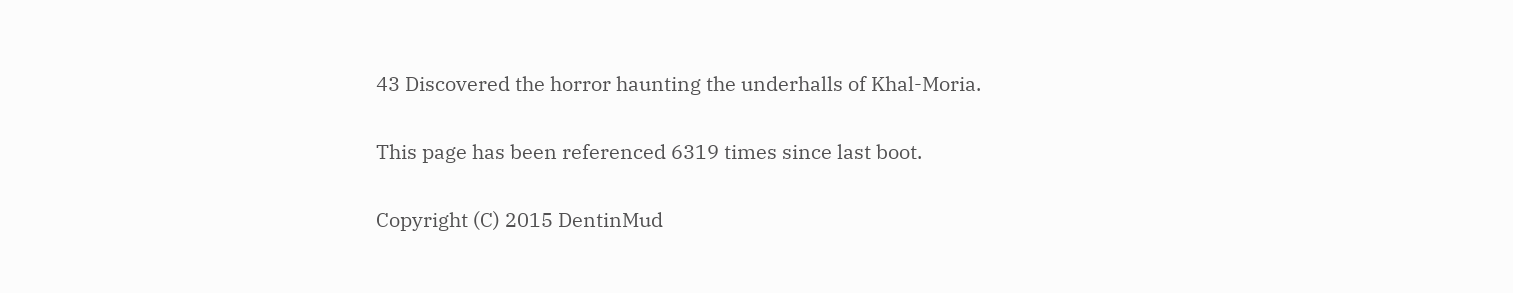43 Discovered the horror haunting the underhalls of Khal-Moria.

This page has been referenced 6319 times since last boot.

Copyright (C) 2015 DentinMud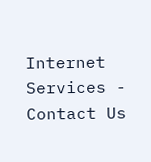Internet Services - Contact Us